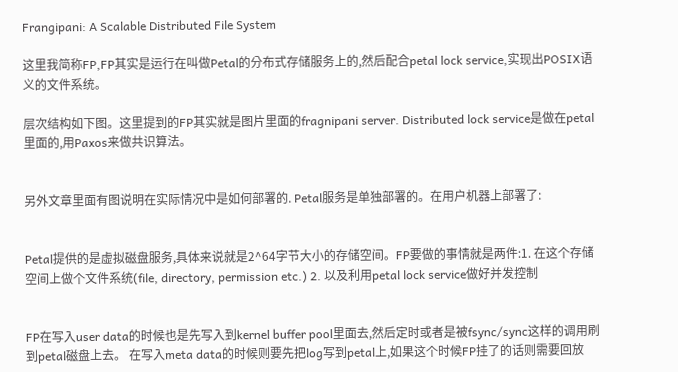Frangipani: A Scalable Distributed File System

这里我简称FP,FP其实是运行在叫做Petal的分布式存储服务上的,然后配合petal lock service,实现出POSIX语义的文件系统。

层次结构如下图。这里提到的FP其实就是图片里面的fragnipani server. Distributed lock service是做在petal里面的,用Paxos来做共识算法。


另外文章里面有图说明在实际情况中是如何部署的. Petal服务是单独部署的。在用户机器上部署了:


Petal提供的是虚拟磁盘服务,具体来说就是2^64字节大小的存储空间。FP要做的事情就是两件:1. 在这个存储空间上做个文件系统(file, directory, permission etc.) 2. 以及利用petal lock service做好并发控制


FP在写入user data的时候也是先写入到kernel buffer pool里面去,然后定时或者是被fsync/sync这样的调用刷到petal磁盘上去。 在写入meta data的时候则要先把log写到petal上,如果这个时候FP挂了的话则需要回放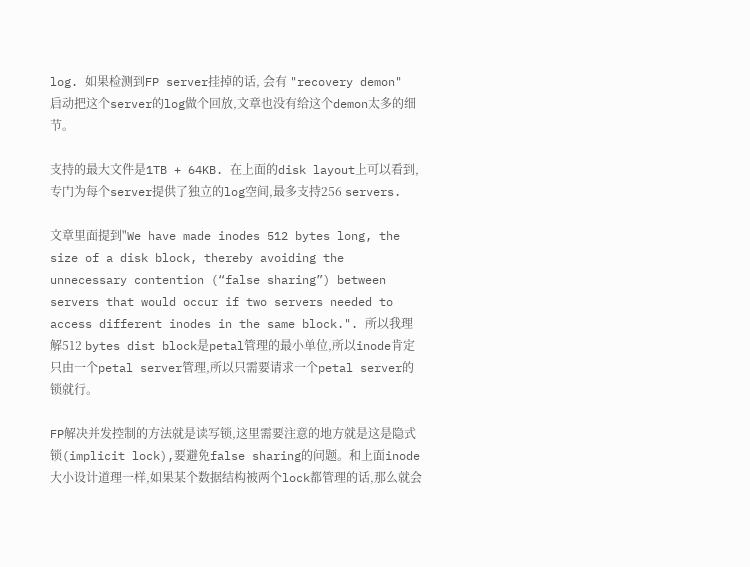log. 如果检测到FP server挂掉的话, 会有 "recovery demon" 启动把这个server的log做个回放,文章也没有给这个demon太多的细节。

支持的最大文件是1TB + 64KB. 在上面的disk layout上可以看到,专门为每个server提供了独立的log空间,最多支持256 servers.

文章里面提到"We have made inodes 512 bytes long, the size of a disk block, thereby avoiding the unnecessary contention (“false sharing”) between servers that would occur if two servers needed to access different inodes in the same block.". 所以我理解512 bytes dist block是petal管理的最小单位,所以inode肯定只由一个petal server管理,所以只需要请求一个petal server的锁就行。

FP解决并发控制的方法就是读写锁,这里需要注意的地方就是这是隐式锁(implicit lock),要避免false sharing的问题。和上面inode大小设计道理一样,如果某个数据结构被两个lock都管理的话,那么就会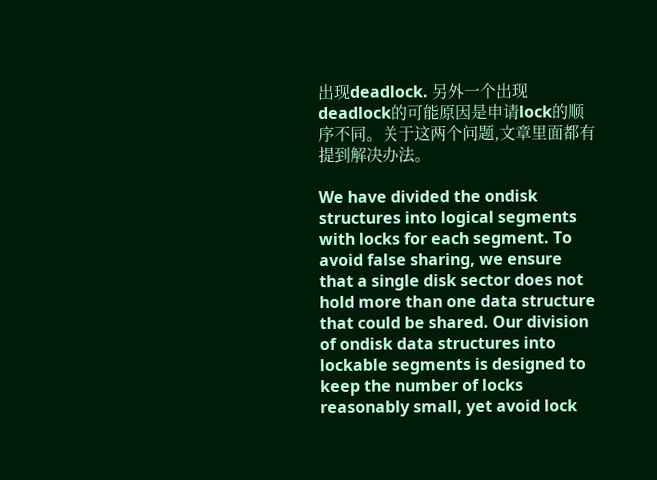出现deadlock. 另外一个出现deadlock的可能原因是申请lock的顺序不同。关于这两个问题,文章里面都有提到解决办法。

We have divided the ondisk structures into logical segments with locks for each segment. To avoid false sharing, we ensure that a single disk sector does not hold more than one data structure that could be shared. Our division of ondisk data structures into lockable segments is designed to keep the number of locks reasonably small, yet avoid lock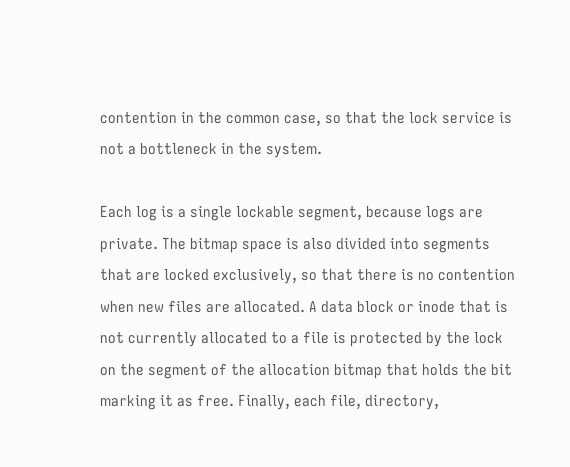contention in the common case, so that the lock service is not a bottleneck in the system.

Each log is a single lockable segment, because logs are private. The bitmap space is also divided into segments that are locked exclusively, so that there is no contention when new files are allocated. A data block or inode that is not currently allocated to a file is protected by the lock on the segment of the allocation bitmap that holds the bit marking it as free. Finally, each file, directory,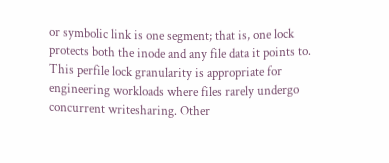or symbolic link is one segment; that is, one lock protects both the inode and any file data it points to. This perfile lock granularity is appropriate for engineering workloads where files rarely undergo concurrent writesharing. Other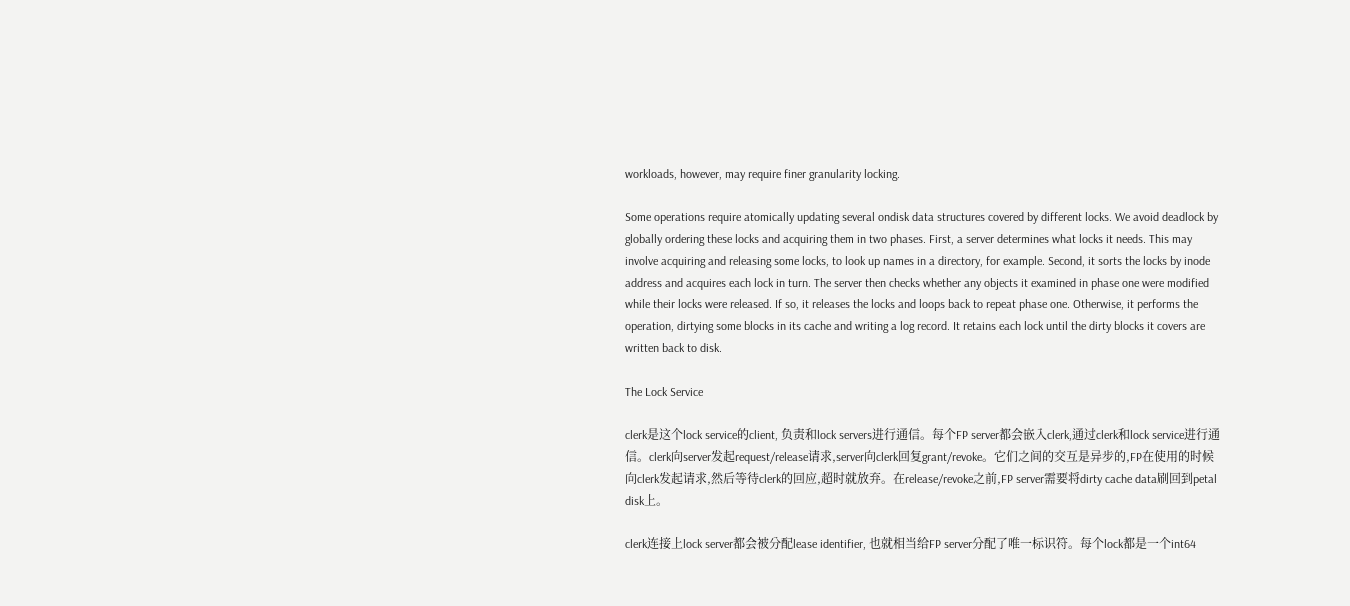workloads, however, may require finer granularity locking.

Some operations require atomically updating several ondisk data structures covered by different locks. We avoid deadlock by globally ordering these locks and acquiring them in two phases. First, a server determines what locks it needs. This may involve acquiring and releasing some locks, to look up names in a directory, for example. Second, it sorts the locks by inode address and acquires each lock in turn. The server then checks whether any objects it examined in phase one were modified while their locks were released. If so, it releases the locks and loops back to repeat phase one. Otherwise, it performs the operation, dirtying some blocks in its cache and writing a log record. It retains each lock until the dirty blocks it covers are written back to disk.

The Lock Service

clerk是这个lock service的client, 负责和lock servers进行通信。每个FP server都会嵌入clerk,通过clerk和lock service进行通信。clerk向server发起request/release请求,server向clerk回复grant/revoke。它们之间的交互是异步的,FP在使用的时候向clerk发起请求,然后等待clerk的回应,超时就放弃。在release/revoke之前,FP server需要将dirty cache data刷回到petal disk上。

clerk连接上lock server都会被分配lease identifier, 也就相当给FP server分配了唯一标识符。每个lock都是一个int64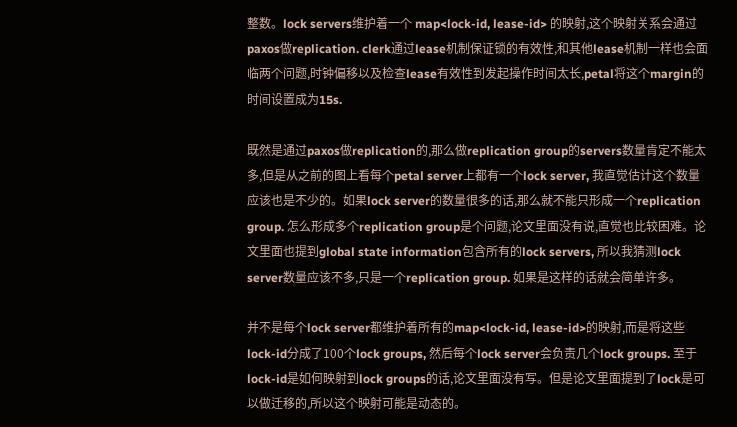整数。lock servers维护着一个 map<lock-id, lease-id> 的映射,这个映射关系会通过paxos做replication. clerk通过lease机制保证锁的有效性,和其他lease机制一样也会面临两个问题,时钟偏移以及检查lease有效性到发起操作时间太长,petal将这个margin的时间设置成为15s.

既然是通过paxos做replication的,那么做replication group的servers数量肯定不能太多,但是从之前的图上看每个petal server上都有一个lock server, 我直觉估计这个数量应该也是不少的。如果lock server的数量很多的话,那么就不能只形成一个replication group. 怎么形成多个replication group是个问题,论文里面没有说,直觉也比较困难。论文里面也提到global state information包含所有的lock servers, 所以我猜测lock server数量应该不多,只是一个replication group. 如果是这样的话就会简单许多。

并不是每个lock server都维护着所有的map<lock-id, lease-id>的映射,而是将这些lock-id分成了100个lock groups, 然后每个lock server会负责几个lock groups. 至于lock-id是如何映射到lock groups的话,论文里面没有写。但是论文里面提到了lock是可以做迁移的,所以这个映射可能是动态的。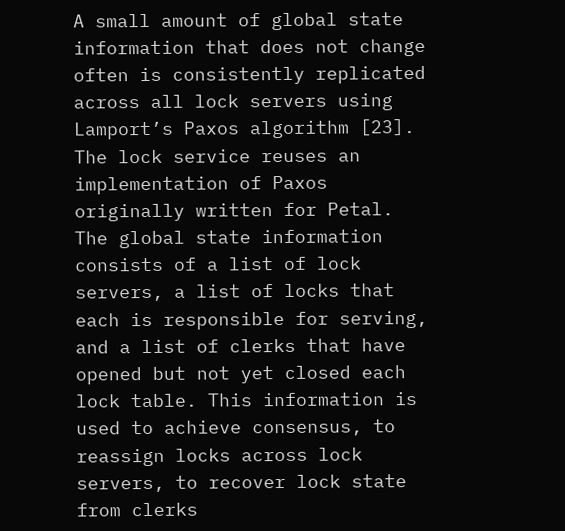A small amount of global state information that does not change often is consistently replicated across all lock servers using Lamport’s Paxos algorithm [23]. The lock service reuses an implementation of Paxos originally written for Petal. The global state information consists of a list of lock servers, a list of locks that each is responsible for serving, and a list of clerks that have opened but not yet closed each lock table. This information is used to achieve consensus, to reassign locks across lock servers, to recover lock state from clerks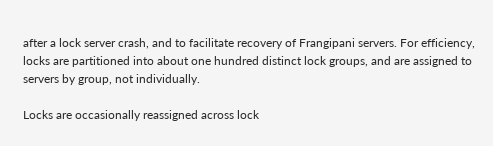after a lock server crash, and to facilitate recovery of Frangipani servers. For efficiency, locks are partitioned into about one hundred distinct lock groups, and are assigned to servers by group, not individually.

Locks are occasionally reassigned across lock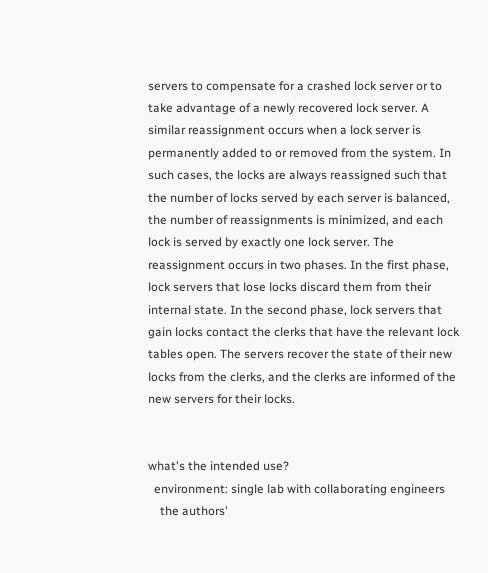servers to compensate for a crashed lock server or to take advantage of a newly recovered lock server. A similar reassignment occurs when a lock server is permanently added to or removed from the system. In such cases, the locks are always reassigned such that the number of locks served by each server is balanced, the number of reassignments is minimized, and each lock is served by exactly one lock server. The reassignment occurs in two phases. In the first phase, lock servers that lose locks discard them from their internal state. In the second phase, lock servers that gain locks contact the clerks that have the relevant lock tables open. The servers recover the state of their new locks from the clerks, and the clerks are informed of the new servers for their locks.


what's the intended use?
  environment: single lab with collaborating engineers
    the authors'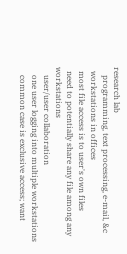research lab
    programming, text processing, e-mail, &c
  workstations in offices
  most file access is to user's own files
  need to potentially share any file among any workstations
    user/user collaboration
    one user logging into multiple workstations
    common case is exclusive access; want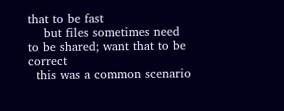that to be fast
    but files sometimes need to be shared; want that to be correct
  this was a common scenario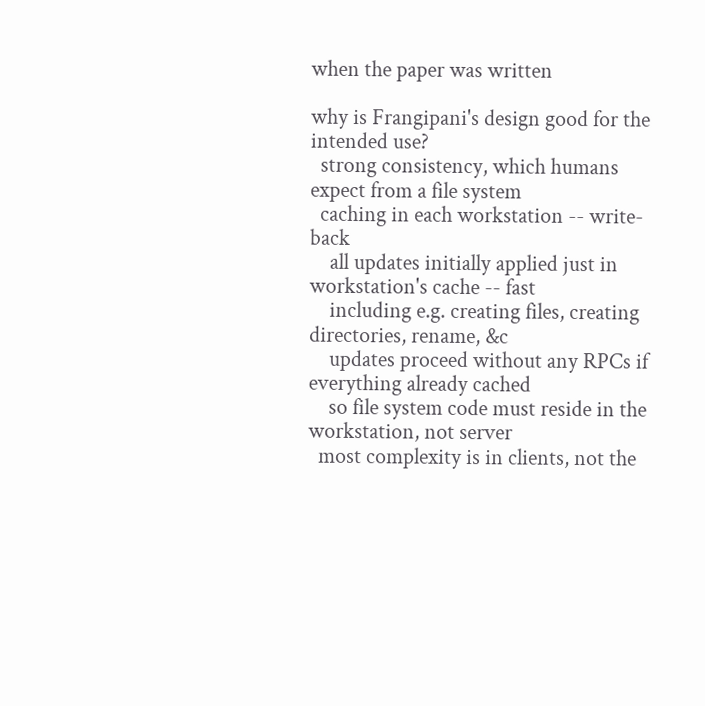when the paper was written

why is Frangipani's design good for the intended use?
  strong consistency, which humans expect from a file system
  caching in each workstation -- write-back
    all updates initially applied just in workstation's cache -- fast
    including e.g. creating files, creating directories, rename, &c
    updates proceed without any RPCs if everything already cached
    so file system code must reside in the workstation, not server
  most complexity is in clients, not the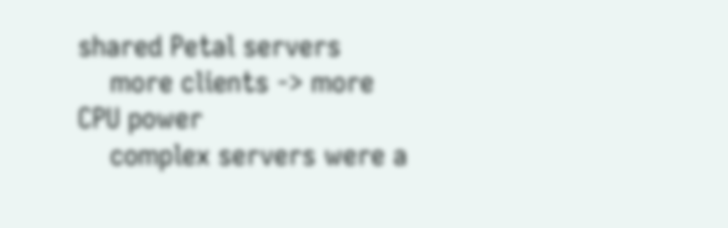shared Petal servers
    more clients -> more CPU power
    complex servers were a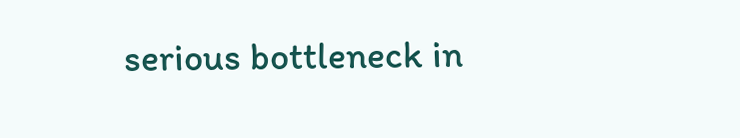serious bottleneck in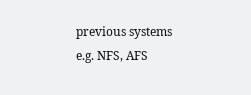previous systems e.g. NFS, AFS